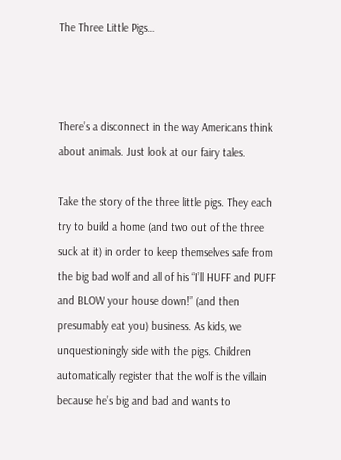The Three Little Pigs…



There’s a disconnect in the way Americans think about animals. Just look at our fairy tales.

Take the story of the three little pigs. They each try to build a home (and two out of the three suck at it) in order to keep themselves safe from the big bad wolf and all of his “I’ll HUFF and PUFF and BLOW your house down!” (and then presumably eat you) business. As kids, we unquestioningly side with the pigs. Children automatically register that the wolf is the villain because he’s big and bad and wants to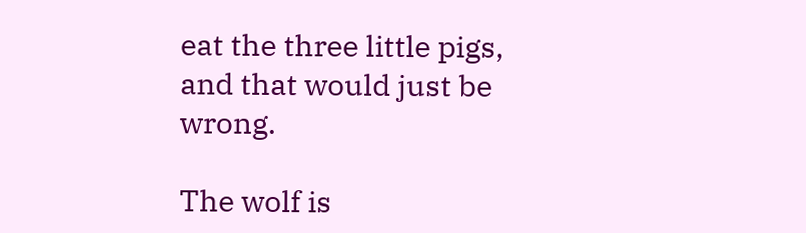eat the three little pigs, and that would just be wrong.

The wolf is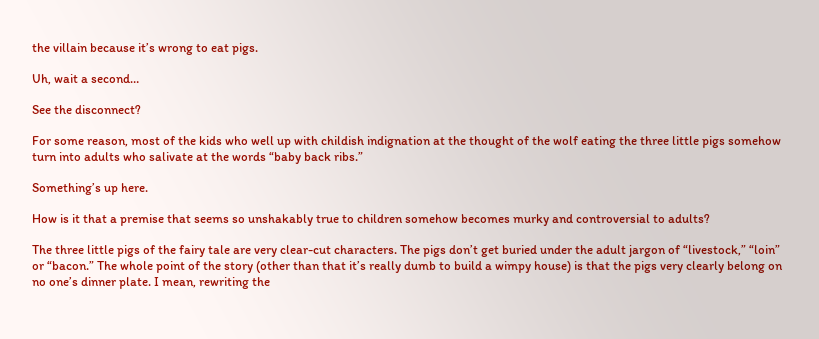the villain because it’s wrong to eat pigs.

Uh, wait a second…

See the disconnect?

For some reason, most of the kids who well up with childish indignation at the thought of the wolf eating the three little pigs somehow turn into adults who salivate at the words “baby back ribs.”

Something’s up here.

How is it that a premise that seems so unshakably true to children somehow becomes murky and controversial to adults?

The three little pigs of the fairy tale are very clear-cut characters. The pigs don’t get buried under the adult jargon of “livestock,” “loin” or “bacon.” The whole point of the story (other than that it’s really dumb to build a wimpy house) is that the pigs very clearly belong on no one’s dinner plate. I mean, rewriting the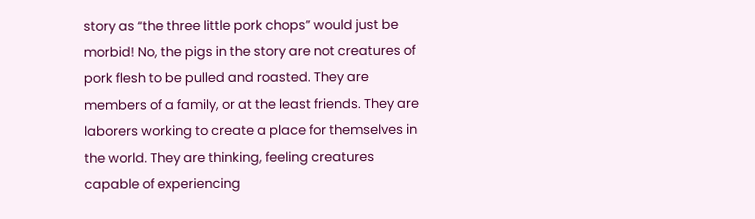story as “the three little pork chops” would just be morbid! No, the pigs in the story are not creatures of pork flesh to be pulled and roasted. They are members of a family, or at the least friends. They are laborers working to create a place for themselves in the world. They are thinking, feeling creatures capable of experiencing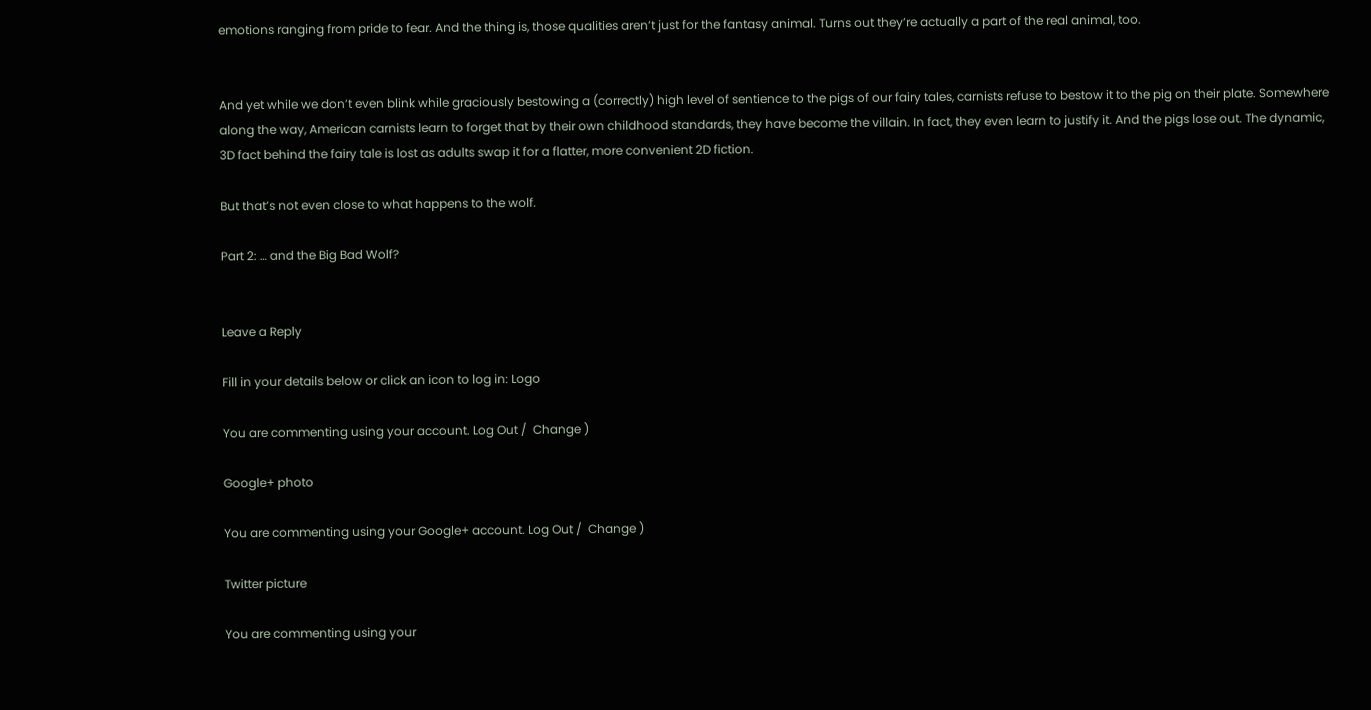emotions ranging from pride to fear. And the thing is, those qualities aren’t just for the fantasy animal. Turns out they’re actually a part of the real animal, too.


And yet while we don’t even blink while graciously bestowing a (correctly) high level of sentience to the pigs of our fairy tales, carnists refuse to bestow it to the pig on their plate. Somewhere along the way, American carnists learn to forget that by their own childhood standards, they have become the villain. In fact, they even learn to justify it. And the pigs lose out. The dynamic, 3D fact behind the fairy tale is lost as adults swap it for a flatter, more convenient 2D fiction.

But that’s not even close to what happens to the wolf.

Part 2: … and the Big Bad Wolf?


Leave a Reply

Fill in your details below or click an icon to log in: Logo

You are commenting using your account. Log Out /  Change )

Google+ photo

You are commenting using your Google+ account. Log Out /  Change )

Twitter picture

You are commenting using your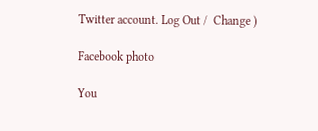Twitter account. Log Out /  Change )

Facebook photo

You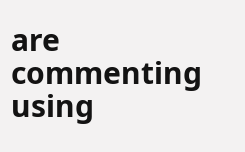are commenting using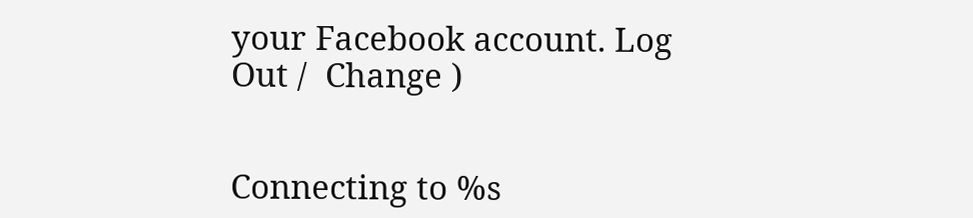your Facebook account. Log Out /  Change )


Connecting to %s